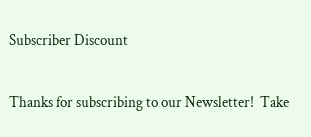Subscriber Discount

Thanks for subscribing to our Newsletter!  Take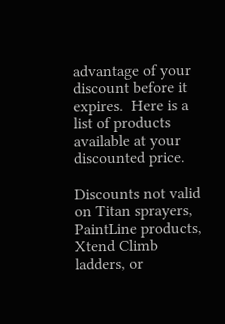advantage of your discount before it expires.  Here is a list of products available at your discounted price.

Discounts not valid on Titan sprayers, PaintLine products, Xtend Climb ladders, or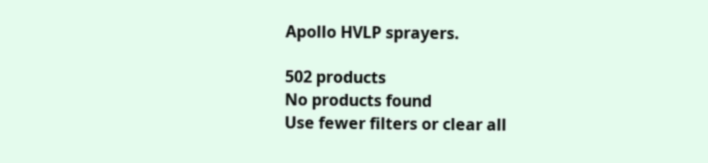Apollo HVLP sprayers.

502 products
No products found
Use fewer filters or clear all